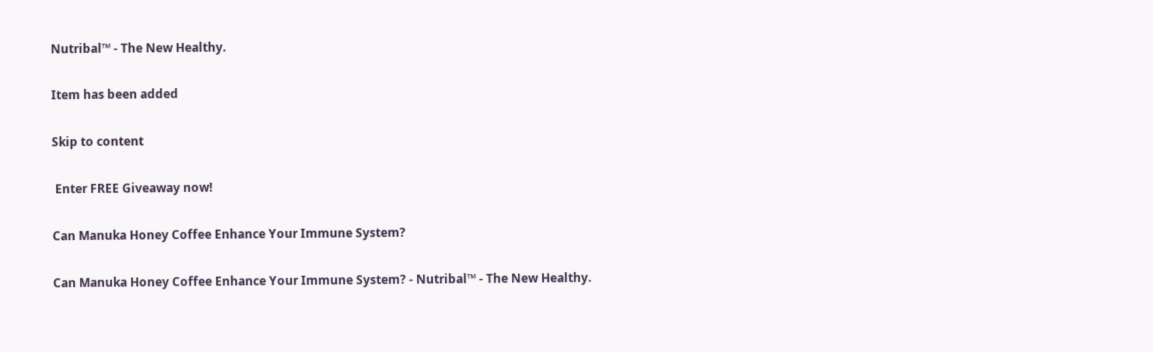Nutribal™ - The New Healthy.

Item has been added

Skip to content

 Enter FREE Giveaway now!

Can Manuka Honey Coffee Enhance Your Immune System?

Can Manuka Honey Coffee Enhance Your Immune System? - Nutribal™ - The New Healthy.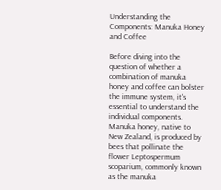Understanding the Components: Manuka Honey and Coffee

Before diving into the question of whether a combination of manuka honey and coffee can bolster the immune system, it's essential to understand the individual components. Manuka honey, native to New Zealand, is produced by bees that pollinate the flower Leptospermum scoparium, commonly known as the manuka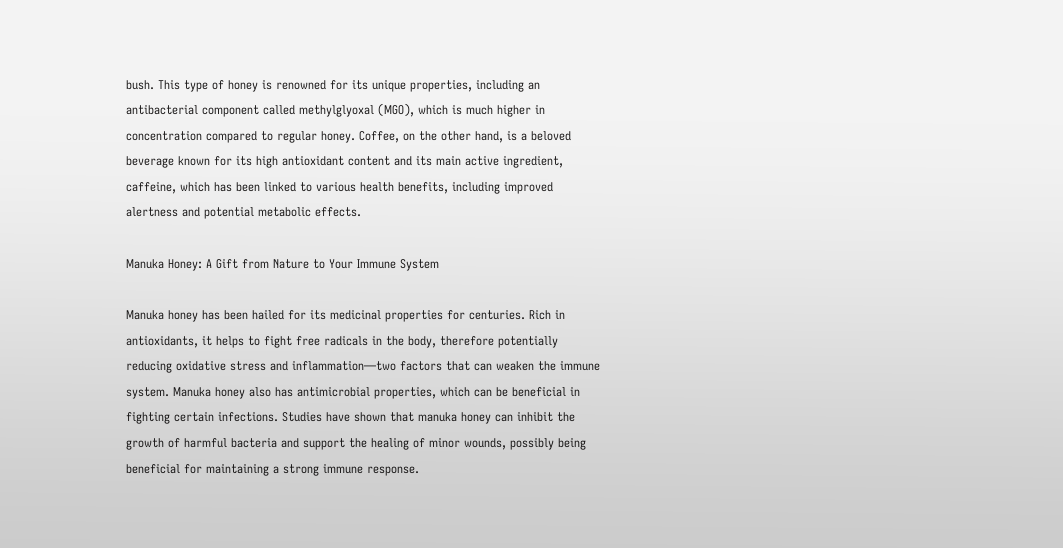bush. This type of honey is renowned for its unique properties, including an antibacterial component called methylglyoxal (MGO), which is much higher in concentration compared to regular honey. Coffee, on the other hand, is a beloved beverage known for its high antioxidant content and its main active ingredient, caffeine, which has been linked to various health benefits, including improved alertness and potential metabolic effects.

Manuka Honey: A Gift from Nature to Your Immune System

Manuka honey has been hailed for its medicinal properties for centuries. Rich in antioxidants, it helps to fight free radicals in the body, therefore potentially reducing oxidative stress and inflammation—two factors that can weaken the immune system. Manuka honey also has antimicrobial properties, which can be beneficial in fighting certain infections. Studies have shown that manuka honey can inhibit the growth of harmful bacteria and support the healing of minor wounds, possibly being beneficial for maintaining a strong immune response.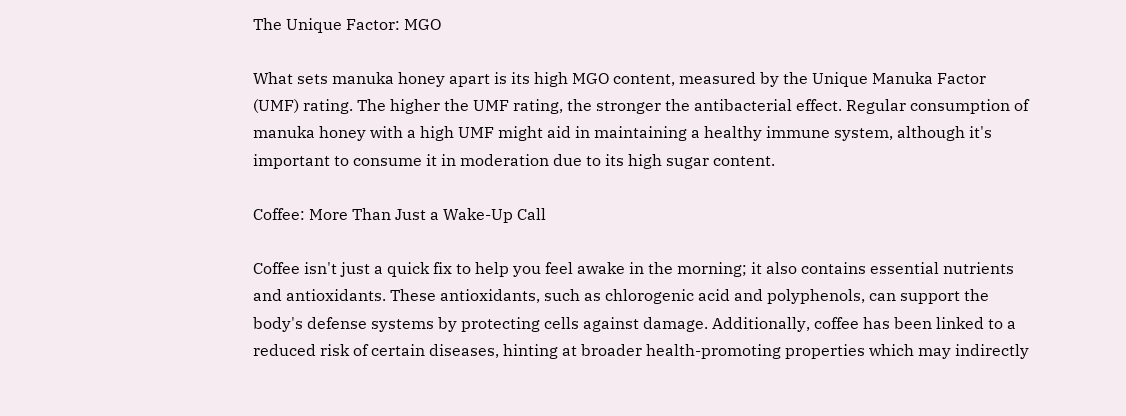The Unique Factor: MGO

What sets manuka honey apart is its high MGO content, measured by the Unique Manuka Factor (UMF) rating. The higher the UMF rating, the stronger the antibacterial effect. Regular consumption of manuka honey with a high UMF might aid in maintaining a healthy immune system, although it's important to consume it in moderation due to its high sugar content.

Coffee: More Than Just a Wake-Up Call

Coffee isn't just a quick fix to help you feel awake in the morning; it also contains essential nutrients and antioxidants. These antioxidants, such as chlorogenic acid and polyphenols, can support the body's defense systems by protecting cells against damage. Additionally, coffee has been linked to a reduced risk of certain diseases, hinting at broader health-promoting properties which may indirectly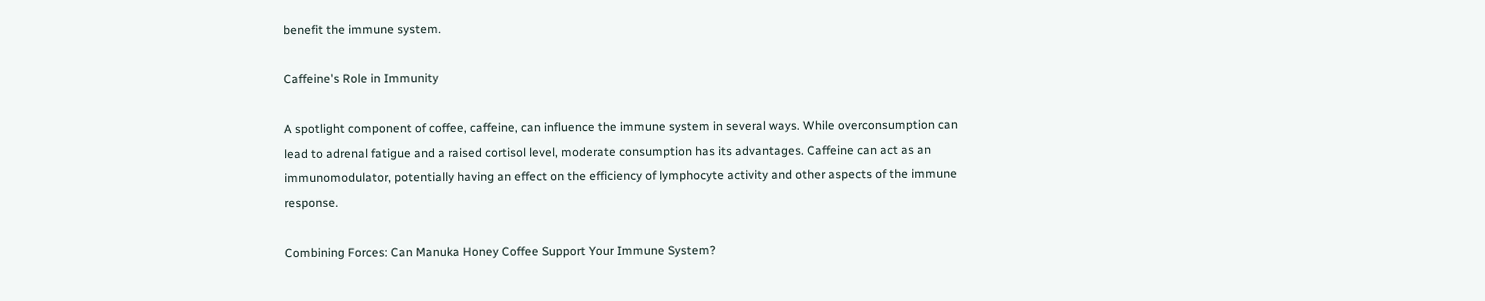benefit the immune system.

Caffeine's Role in Immunity

A spotlight component of coffee, caffeine, can influence the immune system in several ways. While overconsumption can lead to adrenal fatigue and a raised cortisol level, moderate consumption has its advantages. Caffeine can act as an immunomodulator, potentially having an effect on the efficiency of lymphocyte activity and other aspects of the immune response.

Combining Forces: Can Manuka Honey Coffee Support Your Immune System?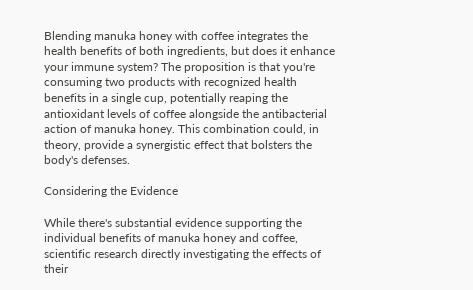Blending manuka honey with coffee integrates the health benefits of both ingredients, but does it enhance your immune system? The proposition is that you're consuming two products with recognized health benefits in a single cup, potentially reaping the antioxidant levels of coffee alongside the antibacterial action of manuka honey. This combination could, in theory, provide a synergistic effect that bolsters the body's defenses.

Considering the Evidence

While there's substantial evidence supporting the individual benefits of manuka honey and coffee, scientific research directly investigating the effects of their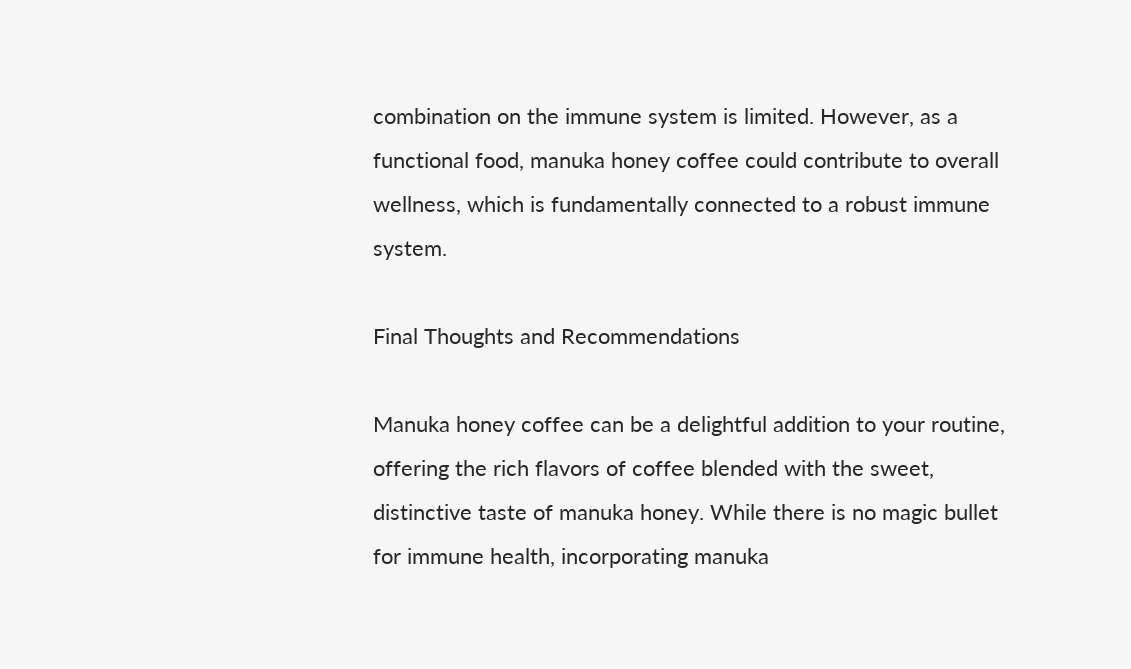combination on the immune system is limited. However, as a functional food, manuka honey coffee could contribute to overall wellness, which is fundamentally connected to a robust immune system.

Final Thoughts and Recommendations

Manuka honey coffee can be a delightful addition to your routine, offering the rich flavors of coffee blended with the sweet, distinctive taste of manuka honey. While there is no magic bullet for immune health, incorporating manuka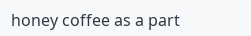honey coffee as a part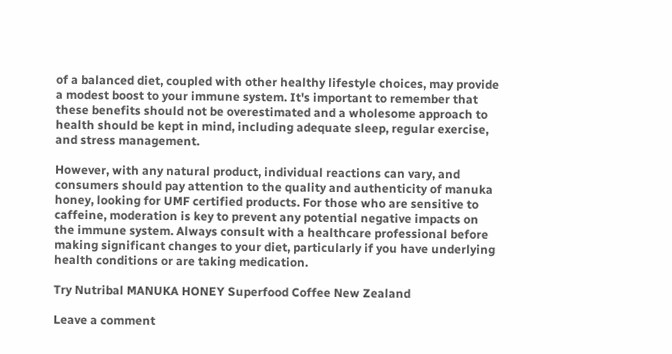of a balanced diet, coupled with other healthy lifestyle choices, may provide a modest boost to your immune system. It's important to remember that these benefits should not be overestimated and a wholesome approach to health should be kept in mind, including adequate sleep, regular exercise, and stress management.

However, with any natural product, individual reactions can vary, and consumers should pay attention to the quality and authenticity of manuka honey, looking for UMF certified products. For those who are sensitive to caffeine, moderation is key to prevent any potential negative impacts on the immune system. Always consult with a healthcare professional before making significant changes to your diet, particularly if you have underlying health conditions or are taking medication.

Try Nutribal MANUKA HONEY Superfood Coffee New Zealand

Leave a comment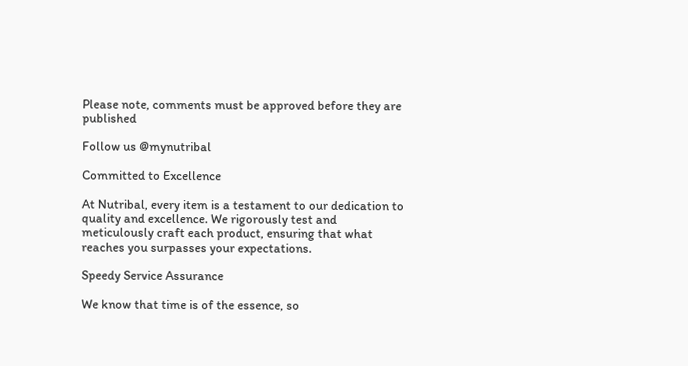Please note, comments must be approved before they are published

Follow us @mynutribal

Committed to Excellence

At Nutribal, every item is a testament to our dedication to quality and excellence. We rigorously test and meticulously craft each product, ensuring that what reaches you surpasses your expectations.

Speedy Service Assurance

We know that time is of the essence, so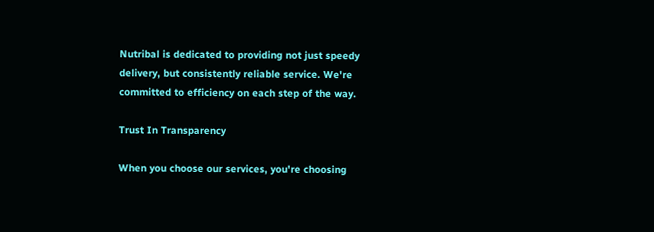Nutribal is dedicated to providing not just speedy delivery, but consistently reliable service. We're committed to efficiency on each step of the way.

Trust In Transparency

When you choose our services, you're choosing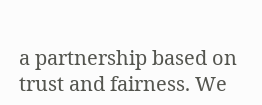a partnership based on trust and fairness. We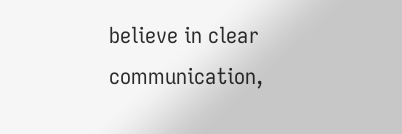believe in clear communication,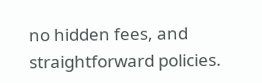no hidden fees, and straightforward policies.